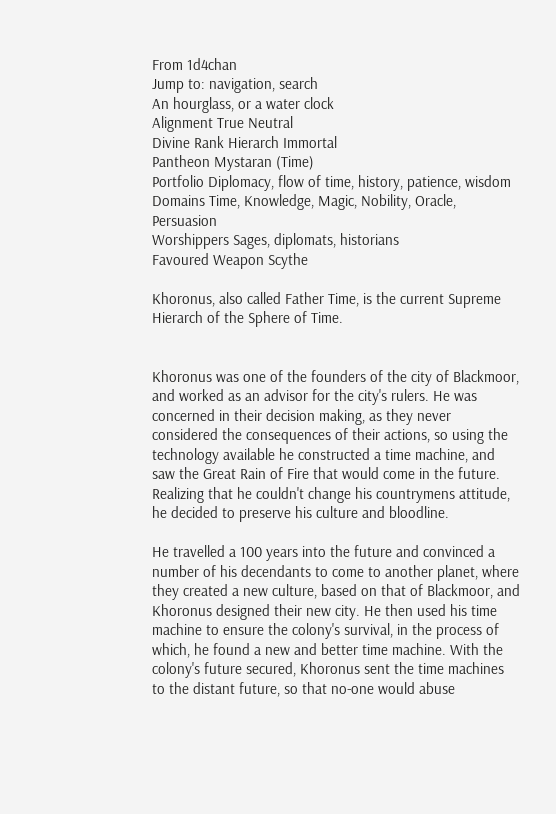From 1d4chan
Jump to: navigation, search
An hourglass, or a water clock
Alignment True Neutral
Divine Rank Hierarch Immortal
Pantheon Mystaran (Time)
Portfolio Diplomacy, flow of time, history, patience, wisdom
Domains Time, Knowledge, Magic, Nobility, Oracle, Persuasion
Worshippers Sages, diplomats, historians
Favoured Weapon Scythe

Khoronus, also called Father Time, is the current Supreme Hierarch of the Sphere of Time.


Khoronus was one of the founders of the city of Blackmoor, and worked as an advisor for the city's rulers. He was concerned in their decision making, as they never considered the consequences of their actions, so using the technology available he constructed a time machine, and saw the Great Rain of Fire that would come in the future. Realizing that he couldn't change his countrymens attitude, he decided to preserve his culture and bloodline.

He travelled a 100 years into the future and convinced a number of his decendants to come to another planet, where they created a new culture, based on that of Blackmoor, and Khoronus designed their new city. He then used his time machine to ensure the colony's survival, in the process of which, he found a new and better time machine. With the colony's future secured, Khoronus sent the time machines to the distant future, so that no-one would abuse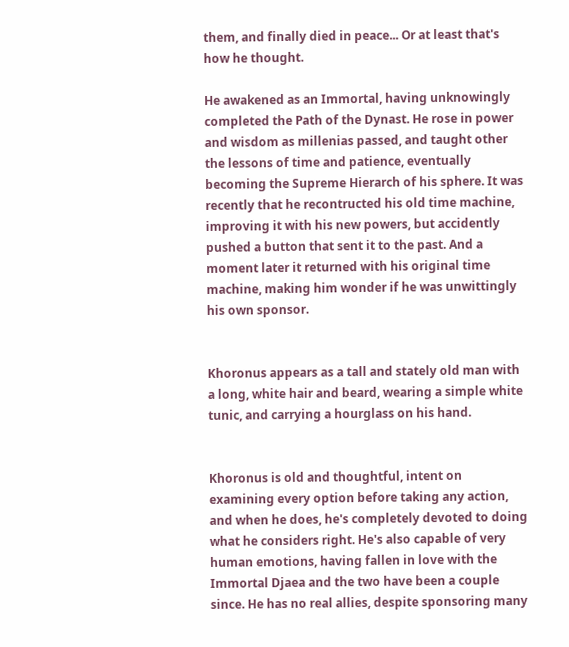them, and finally died in peace... Or at least that's how he thought.

He awakened as an Immortal, having unknowingly completed the Path of the Dynast. He rose in power and wisdom as millenias passed, and taught other the lessons of time and patience, eventually becoming the Supreme Hierarch of his sphere. It was recently that he recontructed his old time machine, improving it with his new powers, but accidently pushed a button that sent it to the past. And a moment later it returned with his original time machine, making him wonder if he was unwittingly his own sponsor.


Khoronus appears as a tall and stately old man with a long, white hair and beard, wearing a simple white tunic, and carrying a hourglass on his hand.


Khoronus is old and thoughtful, intent on examining every option before taking any action, and when he does, he's completely devoted to doing what he considers right. He's also capable of very human emotions, having fallen in love with the Immortal Djaea and the two have been a couple since. He has no real allies, despite sponsoring many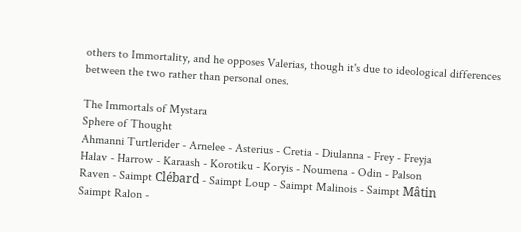others to Immortality, and he opposes Valerias, though it's due to ideological differences between the two rather than personal ones.

The Immortals of Mystara
Sphere of Thought
Ahmanni Turtlerider - Arnelee - Asterius - Cretia - Diulanna - Frey - Freyja
Halav - Harrow - Karaash - Korotiku - Koryis - Noumena - Odin - Palson
Raven - Saimpt Clébard - Saimpt Loup - Saimpt Malinois - Saimpt Mâtin
Saimpt Ralon -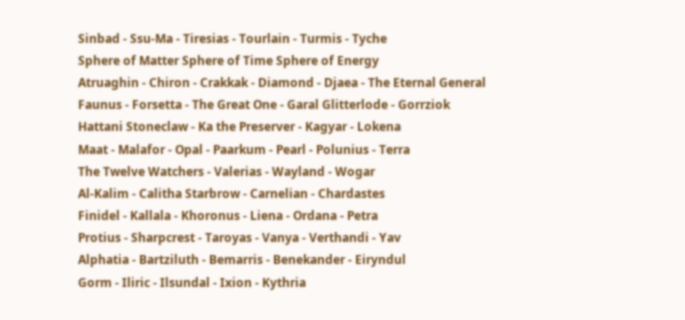Sinbad - Ssu-Ma - Tiresias - Tourlain - Turmis - Tyche
Sphere of Matter Sphere of Time Sphere of Energy
Atruaghin - Chiron - Crakkak - Diamond - Djaea - The Eternal General
Faunus - Forsetta - The Great One - Garal Glitterlode - Gorrziok
Hattani Stoneclaw - Ka the Preserver - Kagyar - Lokena
Maat - Malafor - Opal - Paarkum - Pearl - Polunius - Terra
The Twelve Watchers - Valerias - Wayland - Wogar
Al-Kalim - Calitha Starbrow - Carnelian - Chardastes
Finidel - Kallala - Khoronus - Liena - Ordana - Petra
Protius - Sharpcrest - Taroyas - Vanya - Verthandi - Yav
Alphatia - Bartziluth - Bemarris - Benekander - Eiryndul
Gorm - Iliric - Ilsundal - Ixion - Kythria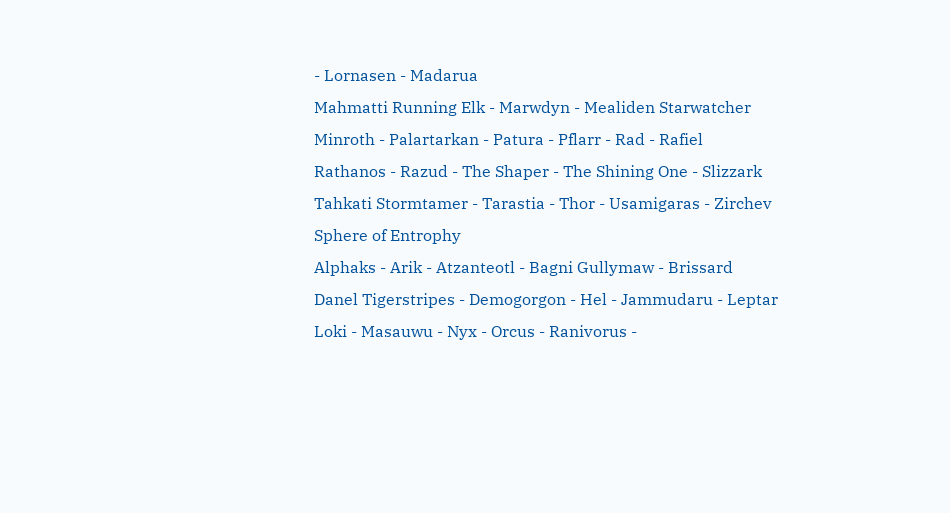- Lornasen - Madarua
Mahmatti Running Elk - Marwdyn - Mealiden Starwatcher
Minroth - Palartarkan - Patura - Pflarr - Rad - Rafiel
Rathanos - Razud - The Shaper - The Shining One - Slizzark
Tahkati Stormtamer - Tarastia - Thor - Usamigaras - Zirchev
Sphere of Entrophy
Alphaks - Arik - Atzanteotl - Bagni Gullymaw - Brissard
Danel Tigerstripes - Demogorgon - Hel - Jammudaru - Leptar
Loki - Masauwu - Nyx - Orcus - Ranivorus -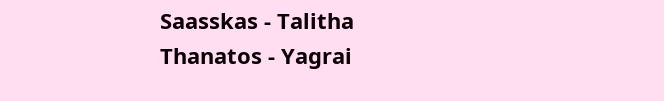Saasskas - Talitha
Thanatos - Yagrai